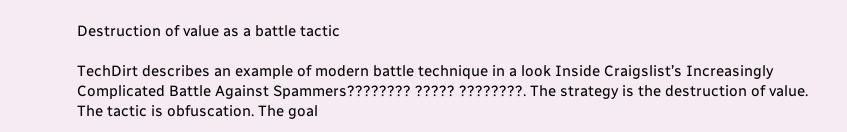Destruction of value as a battle tactic

TechDirt describes an example of modern battle technique in a look Inside Craigslist’s Increasingly Complicated Battle Against Spammers???????? ????? ????????. The strategy is the destruction of value. The tactic is obfuscation. The goal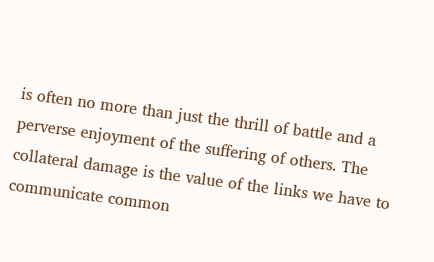is often no more than just the thrill of battle and a perverse enjoyment of the suffering of others. The collateral damage is the value of the links we have to communicate common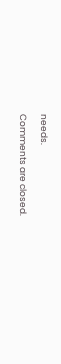needs.

Comments are closed.